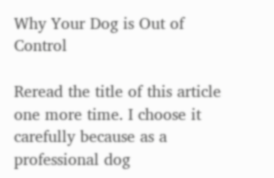Why Your Dog is Out of Control

Reread the title of this article one more time. I choose it carefully because as a professional dog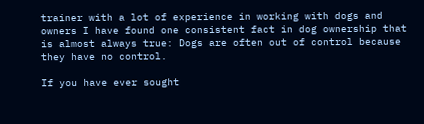trainer with a lot of experience in working with dogs and owners I have found one consistent fact in dog ownership that is almost always true: Dogs are often out of control because they have no control.

If you have ever sought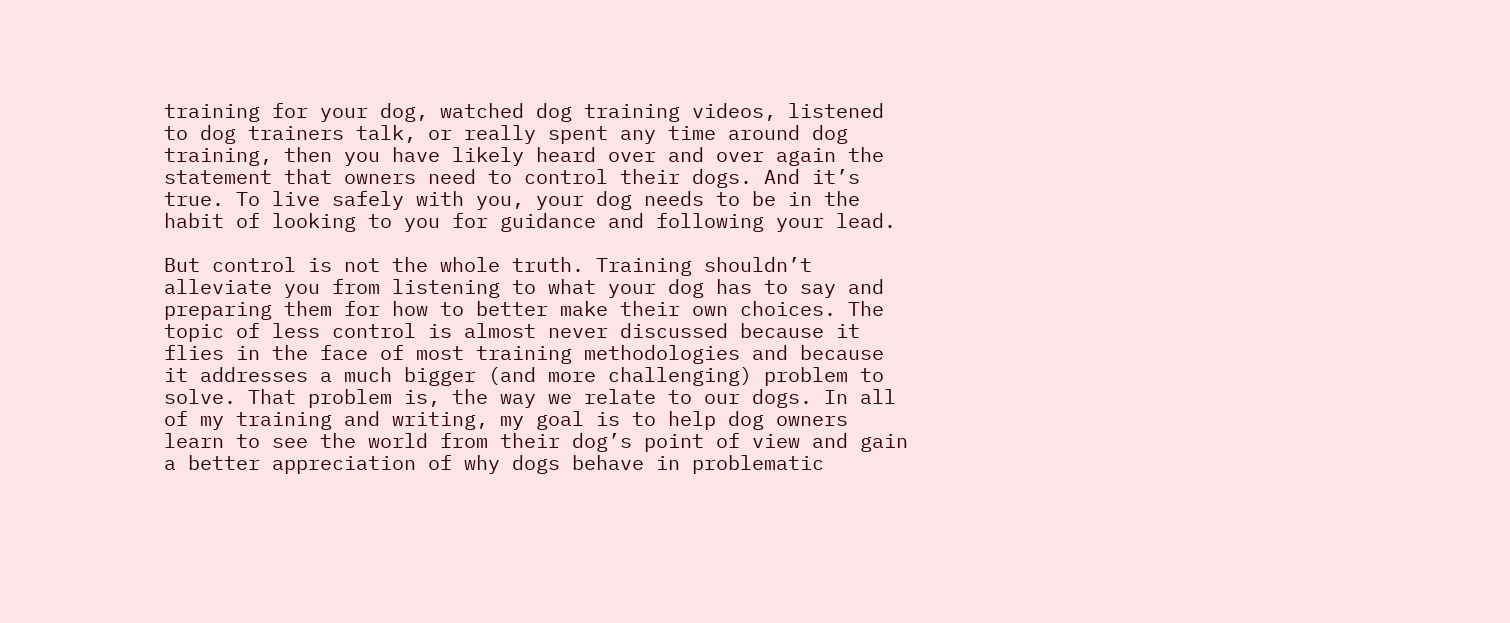training for your dog, watched dog training videos, listened to dog trainers talk, or really spent any time around dog training, then you have likely heard over and over again the statement that owners need to control their dogs. And it’s true. To live safely with you, your dog needs to be in the habit of looking to you for guidance and following your lead.

But control is not the whole truth. Training shouldn’t alleviate you from listening to what your dog has to say and preparing them for how to better make their own choices. The topic of less control is almost never discussed because it flies in the face of most training methodologies and because it addresses a much bigger (and more challenging) problem to solve. That problem is, the way we relate to our dogs. In all of my training and writing, my goal is to help dog owners learn to see the world from their dog’s point of view and gain a better appreciation of why dogs behave in problematic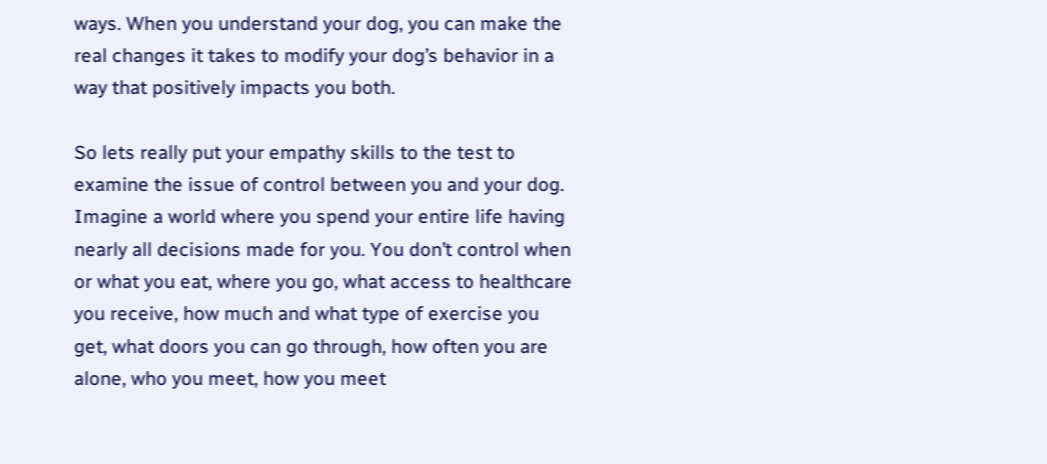ways. When you understand your dog, you can make the real changes it takes to modify your dog’s behavior in a way that positively impacts you both.

So lets really put your empathy skills to the test to examine the issue of control between you and your dog. Imagine a world where you spend your entire life having nearly all decisions made for you. You don’t control when or what you eat, where you go, what access to healthcare you receive, how much and what type of exercise you get, what doors you can go through, how often you are alone, who you meet, how you meet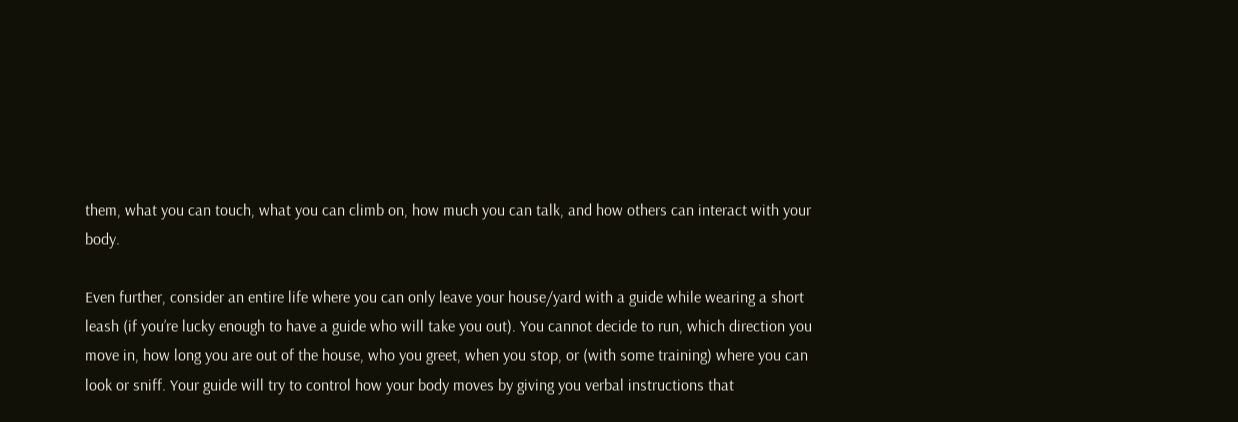them, what you can touch, what you can climb on, how much you can talk, and how others can interact with your body.

Even further, consider an entire life where you can only leave your house/yard with a guide while wearing a short leash (if you’re lucky enough to have a guide who will take you out). You cannot decide to run, which direction you move in, how long you are out of the house, who you greet, when you stop, or (with some training) where you can look or sniff. Your guide will try to control how your body moves by giving you verbal instructions that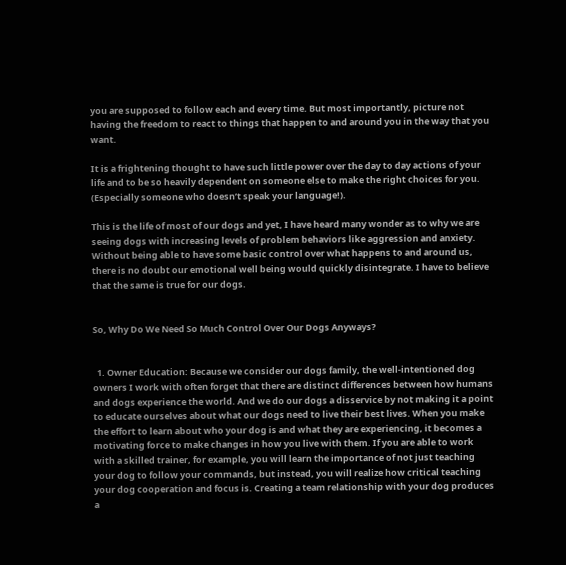you are supposed to follow each and every time. But most importantly, picture not having the freedom to react to things that happen to and around you in the way that you want.

It is a frightening thought to have such little power over the day to day actions of your life and to be so heavily dependent on someone else to make the right choices for you. (Especially someone who doesn’t speak your language!).

This is the life of most of our dogs and yet, I have heard many wonder as to why we are seeing dogs with increasing levels of problem behaviors like aggression and anxiety. Without being able to have some basic control over what happens to and around us, there is no doubt our emotional well being would quickly disintegrate. I have to believe that the same is true for our dogs.


So, Why Do We Need So Much Control Over Our Dogs Anyways?


  1. Owner Education: Because we consider our dogs family, the well-intentioned dog owners I work with often forget that there are distinct differences between how humans and dogs experience the world. And we do our dogs a disservice by not making it a point to educate ourselves about what our dogs need to live their best lives. When you make the effort to learn about who your dog is and what they are experiencing, it becomes a motivating force to make changes in how you live with them. If you are able to work with a skilled trainer, for example, you will learn the importance of not just teaching your dog to follow your commands, but instead, you will realize how critical teaching your dog cooperation and focus is. Creating a team relationship with your dog produces a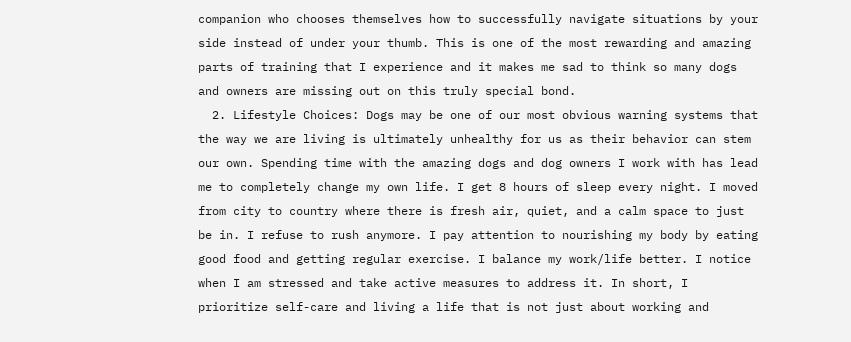companion who chooses themselves how to successfully navigate situations by your side instead of under your thumb. This is one of the most rewarding and amazing parts of training that I experience and it makes me sad to think so many dogs and owners are missing out on this truly special bond.
  2. Lifestyle Choices: Dogs may be one of our most obvious warning systems that the way we are living is ultimately unhealthy for us as their behavior can stem our own. Spending time with the amazing dogs and dog owners I work with has lead me to completely change my own life. I get 8 hours of sleep every night. I moved from city to country where there is fresh air, quiet, and a calm space to just be in. I refuse to rush anymore. I pay attention to nourishing my body by eating good food and getting regular exercise. I balance my work/life better. I notice when I am stressed and take active measures to address it. In short, I prioritize self-care and living a life that is not just about working and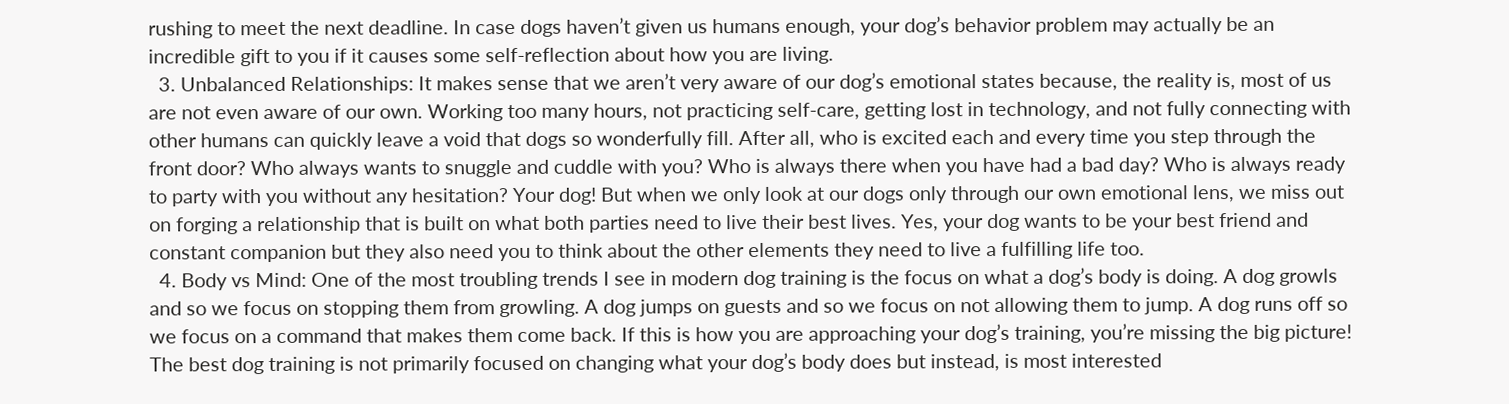rushing to meet the next deadline. In case dogs haven’t given us humans enough, your dog’s behavior problem may actually be an incredible gift to you if it causes some self-reflection about how you are living.
  3. Unbalanced Relationships: It makes sense that we aren’t very aware of our dog’s emotional states because, the reality is, most of us are not even aware of our own. Working too many hours, not practicing self-care, getting lost in technology, and not fully connecting with other humans can quickly leave a void that dogs so wonderfully fill. After all, who is excited each and every time you step through the front door? Who always wants to snuggle and cuddle with you? Who is always there when you have had a bad day? Who is always ready to party with you without any hesitation? Your dog! But when we only look at our dogs only through our own emotional lens, we miss out on forging a relationship that is built on what both parties need to live their best lives. Yes, your dog wants to be your best friend and constant companion but they also need you to think about the other elements they need to live a fulfilling life too.
  4. Body vs Mind: One of the most troubling trends I see in modern dog training is the focus on what a dog’s body is doing. A dog growls and so we focus on stopping them from growling. A dog jumps on guests and so we focus on not allowing them to jump. A dog runs off so we focus on a command that makes them come back. If this is how you are approaching your dog’s training, you’re missing the big picture! The best dog training is not primarily focused on changing what your dog’s body does but instead, is most interested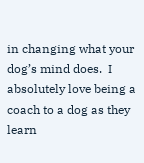in changing what your dog’s mind does.  I absolutely love being a coach to a dog as they learn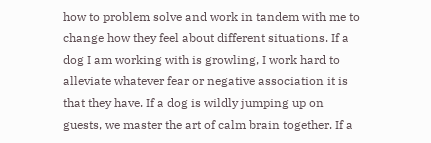how to problem solve and work in tandem with me to change how they feel about different situations. If a dog I am working with is growling, I work hard to alleviate whatever fear or negative association it is that they have. If a dog is wildly jumping up on guests, we master the art of calm brain together. If a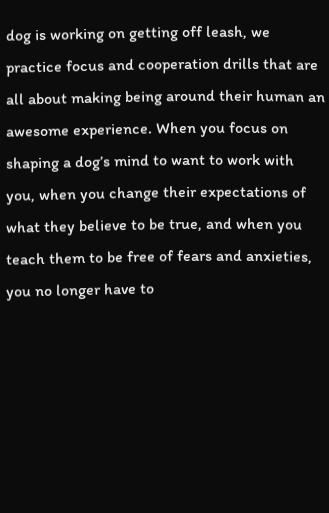dog is working on getting off leash, we practice focus and cooperation drills that are all about making being around their human an awesome experience. When you focus on shaping a dog’s mind to want to work with you, when you change their expectations of what they believe to be true, and when you teach them to be free of fears and anxieties, you no longer have to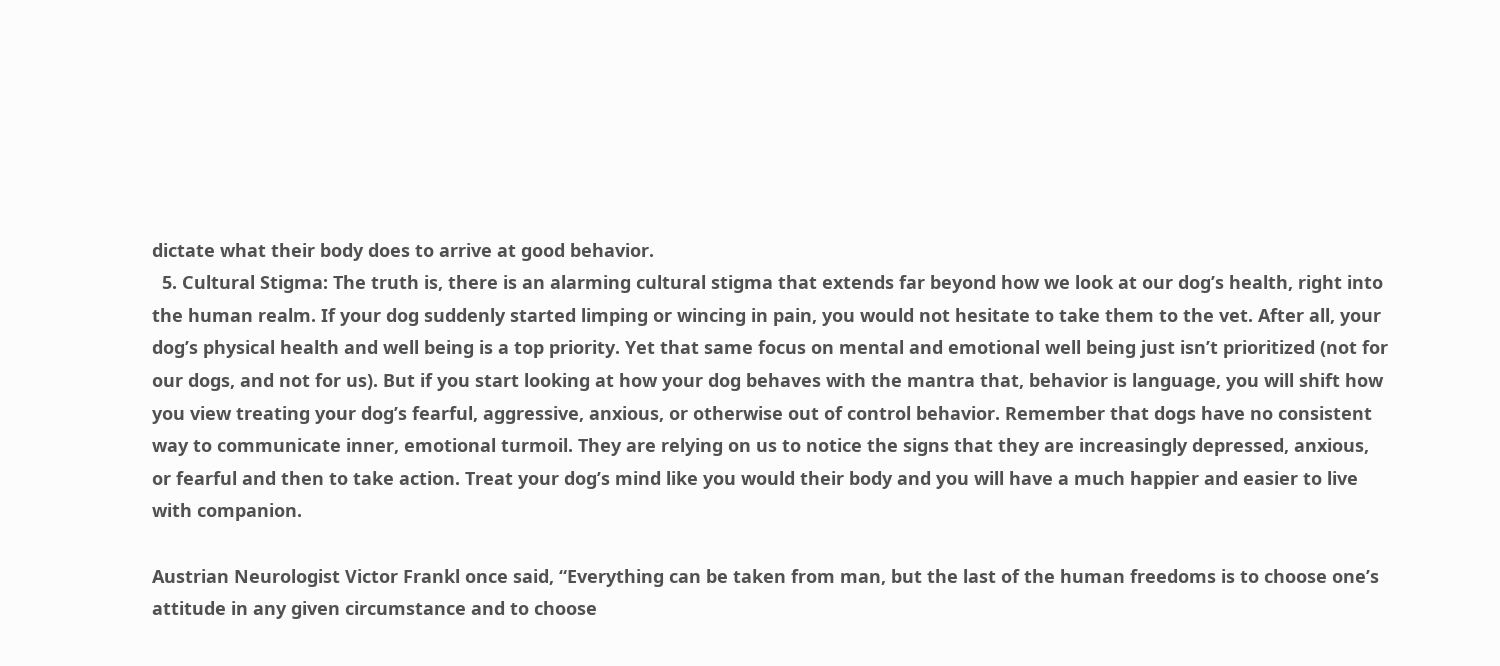dictate what their body does to arrive at good behavior.
  5. Cultural Stigma: The truth is, there is an alarming cultural stigma that extends far beyond how we look at our dog’s health, right into the human realm. If your dog suddenly started limping or wincing in pain, you would not hesitate to take them to the vet. After all, your dog’s physical health and well being is a top priority. Yet that same focus on mental and emotional well being just isn’t prioritized (not for our dogs, and not for us). But if you start looking at how your dog behaves with the mantra that, behavior is language, you will shift how you view treating your dog’s fearful, aggressive, anxious, or otherwise out of control behavior. Remember that dogs have no consistent way to communicate inner, emotional turmoil. They are relying on us to notice the signs that they are increasingly depressed, anxious, or fearful and then to take action. Treat your dog’s mind like you would their body and you will have a much happier and easier to live with companion.

Austrian Neurologist Victor Frankl once said, “Everything can be taken from man, but the last of the human freedoms is to choose one’s attitude in any given circumstance and to choose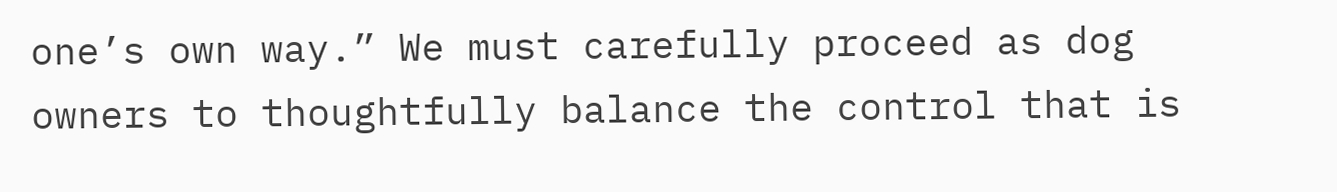one’s own way.” We must carefully proceed as dog owners to thoughtfully balance the control that is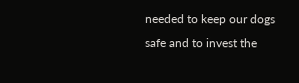needed to keep our dogs safe and to invest the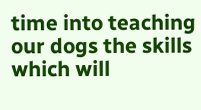time into teaching our dogs the skills which will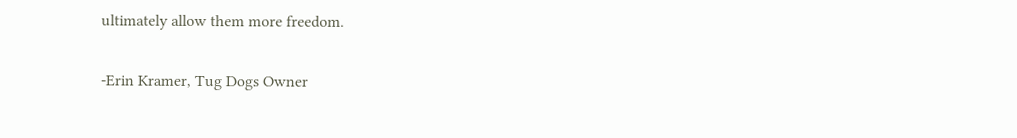ultimately allow them more freedom.

-Erin Kramer, Tug Dogs Owner